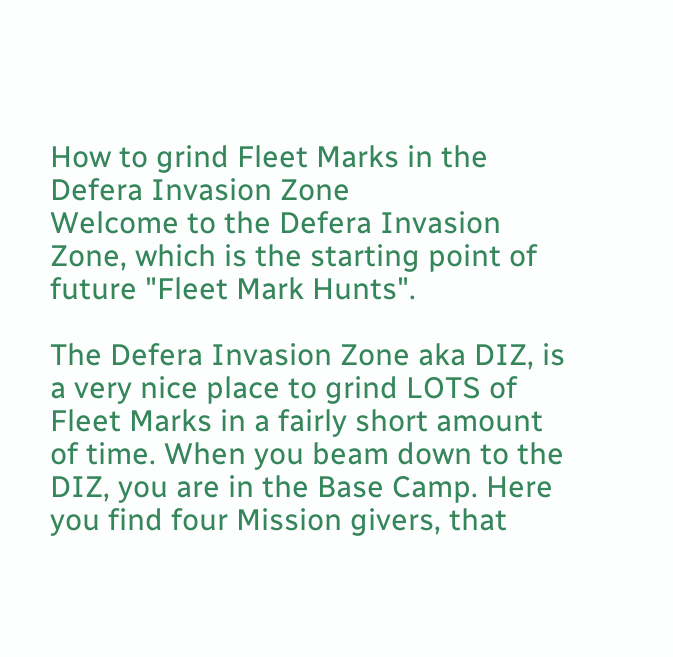How to grind Fleet Marks in the Defera Invasion Zone
Welcome to the Defera Invasion Zone, which is the starting point of future "Fleet Mark Hunts".

The Defera Invasion Zone aka DIZ, is a very nice place to grind LOTS of Fleet Marks in a fairly short amount of time. When you beam down to the DIZ, you are in the Base Camp. Here you find four Mission givers, that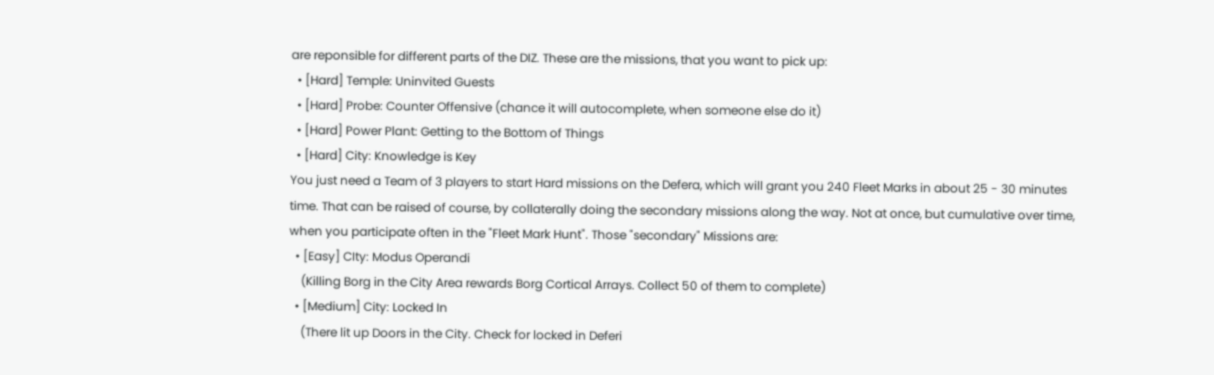are reponsible for different parts of the DIZ. These are the missions, that you want to pick up:
  • [Hard] Temple: Uninvited Guests
  • [Hard] Probe: Counter Offensive (chance it will autocomplete, when someone else do it)
  • [Hard] Power Plant: Getting to the Bottom of Things
  • [Hard] City: Knowledge is Key
You just need a Team of 3 players to start Hard missions on the Defera, which will grant you 240 Fleet Marks in about 25 - 30 minutes time. That can be raised of course, by collaterally doing the secondary missions along the way. Not at once, but cumulative over time, when you participate often in the "Fleet Mark Hunt". Those "secondary" Missions are:
  • [Easy] CIty: Modus Operandi
    (Killing Borg in the City Area rewards Borg Cortical Arrays. Collect 50 of them to complete)
  • [Medium] City: Locked In
    (There lit up Doors in the City. Check for locked in Deferi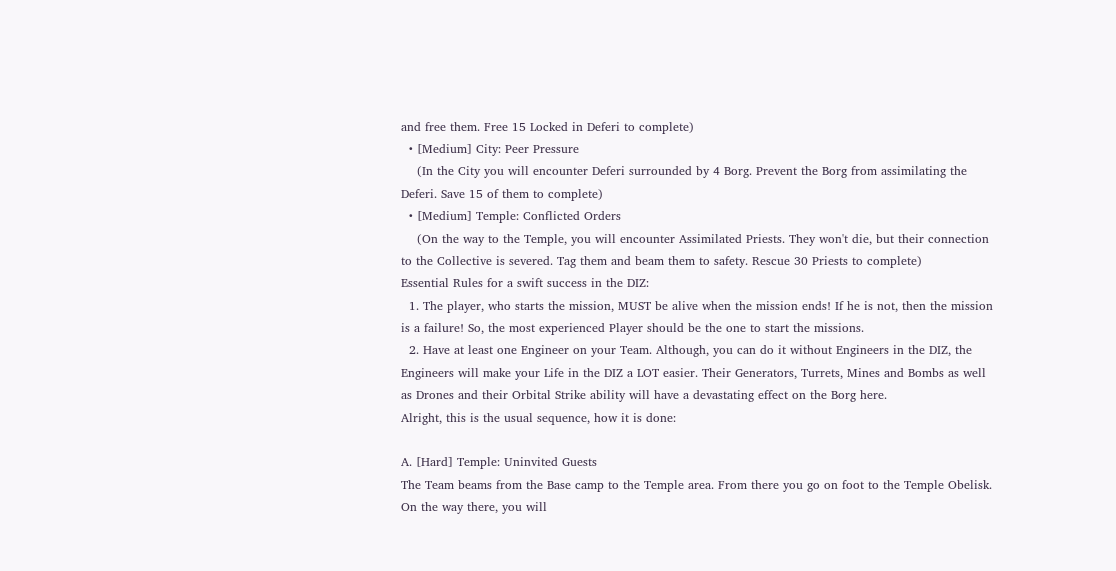and free them. Free 15 Locked in Deferi to complete)
  • [Medium] City: Peer Pressure
    (In the City you will encounter Deferi surrounded by 4 Borg. Prevent the Borg from assimilating the Deferi. Save 15 of them to complete)
  • [Medium] Temple: Conflicted Orders
    (On the way to the Temple, you will encounter Assimilated Priests. They won't die, but their connection to the Collective is severed. Tag them and beam them to safety. Rescue 30 Priests to complete)
Essential Rules for a swift success in the DIZ:
  1. The player, who starts the mission, MUST be alive when the mission ends! If he is not, then the mission is a failure! So, the most experienced Player should be the one to start the missions.
  2. Have at least one Engineer on your Team. Although, you can do it without Engineers in the DIZ, the Engineers will make your Life in the DIZ a LOT easier. Their Generators, Turrets, Mines and Bombs as well as Drones and their Orbital Strike ability will have a devastating effect on the Borg here.
Alright, this is the usual sequence, how it is done:

A. [Hard] Temple: Uninvited Guests
The Team beams from the Base camp to the Temple area. From there you go on foot to the Temple Obelisk. On the way there, you will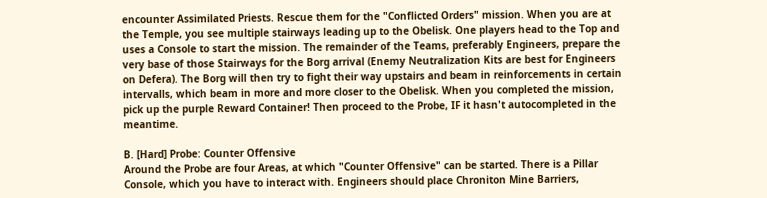encounter Assimilated Priests. Rescue them for the "Conflicted Orders" mission. When you are at the Temple, you see multiple stairways leading up to the Obelisk. One players head to the Top and uses a Console to start the mission. The remainder of the Teams, preferably Engineers, prepare the very base of those Stairways for the Borg arrival (Enemy Neutralization Kits are best for Engineers on Defera). The Borg will then try to fight their way upstairs and beam in reinforcements in certain intervalls, which beam in more and more closer to the Obelisk. When you completed the mission, pick up the purple Reward Container! Then proceed to the Probe, IF it hasn't autocompleted in the meantime.

B. [Hard] Probe: Counter Offensive
Around the Probe are four Areas, at which "Counter Offensive" can be started. There is a Pillar Console, which you have to interact with. Engineers should place Chroniton Mine Barriers,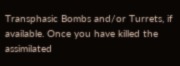Transphasic Bombs and/or Turrets, if available. Once you have killed the assimilated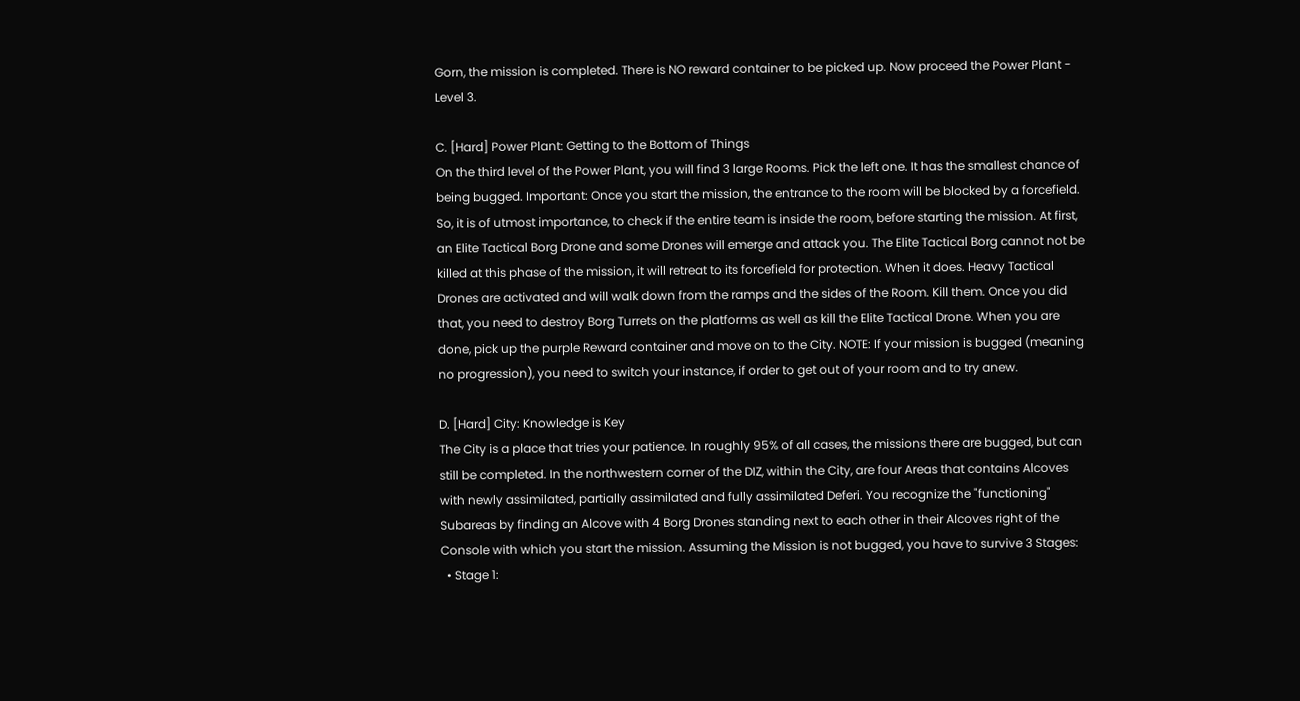Gorn, the mission is completed. There is NO reward container to be picked up. Now proceed the Power Plant - Level 3.

C. [Hard] Power Plant: Getting to the Bottom of Things
On the third level of the Power Plant, you will find 3 large Rooms. Pick the left one. It has the smallest chance of being bugged. Important: Once you start the mission, the entrance to the room will be blocked by a forcefield. So, it is of utmost importance, to check if the entire team is inside the room, before starting the mission. At first, an Elite Tactical Borg Drone and some Drones will emerge and attack you. The Elite Tactical Borg cannot not be killed at this phase of the mission, it will retreat to its forcefield for protection. When it does. Heavy Tactical Drones are activated and will walk down from the ramps and the sides of the Room. Kill them. Once you did that, you need to destroy Borg Turrets on the platforms as well as kill the Elite Tactical Drone. When you are done, pick up the purple Reward container and move on to the City. NOTE: If your mission is bugged (meaning no progression), you need to switch your instance, if order to get out of your room and to try anew.

D. [Hard] City: Knowledge is Key
The City is a place that tries your patience. In roughly 95% of all cases, the missions there are bugged, but can still be completed. In the northwestern corner of the DIZ, within the City, are four Areas that contains Alcoves with newly assimilated, partially assimilated and fully assimilated Deferi. You recognize the "functioning" Subareas by finding an Alcove with 4 Borg Drones standing next to each other in their Alcoves right of the Console with which you start the mission. Assuming the Mission is not bugged, you have to survive 3 Stages:
  • Stage 1: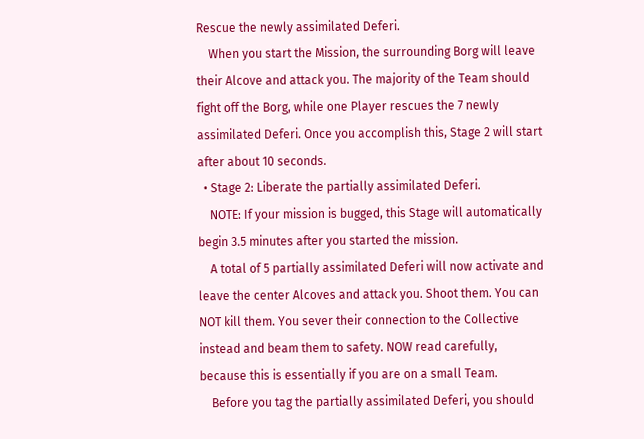Rescue the newly assimilated Deferi.
    When you start the Mission, the surrounding Borg will leave their Alcove and attack you. The majority of the Team should fight off the Borg, while one Player rescues the 7 newly assimilated Deferi. Once you accomplish this, Stage 2 will start after about 10 seconds.
  • Stage 2: Liberate the partially assimilated Deferi.
    NOTE: If your mission is bugged, this Stage will automatically begin 3.5 minutes after you started the mission.
    A total of 5 partially assimilated Deferi will now activate and leave the center Alcoves and attack you. Shoot them. You can NOT kill them. You sever their connection to the Collective instead and beam them to safety. NOW read carefully, because this is essentially if you are on a small Team.
    Before you tag the partially assimilated Deferi, you should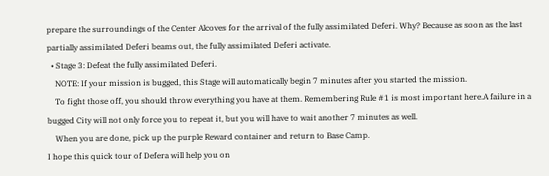prepare the surroundings of the Center Alcoves for the arrival of the fully assimilated Deferi. Why? Because as soon as the last partially assimilated Deferi beams out, the fully assimilated Deferi activate.
  • Stage 3: Defeat the fully assimilated Deferi.
    NOTE: If your mission is bugged, this Stage will automatically begin 7 minutes after you started the mission.
    To fight those off, you should throw everything you have at them. Remembering Rule #1 is most important here.A failure in a bugged City will not only force you to repeat it, but you will have to wait another 7 minutes as well.
    When you are done, pick up the purple Reward container and return to Base Camp.
I hope this quick tour of Defera will help you on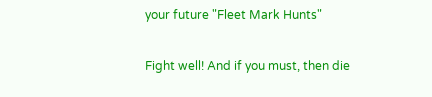your future "Fleet Mark Hunts"

Fight well! And if you must, then die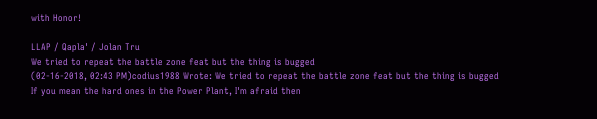with Honor!

LLAP / Qapla' / Jolan Tru
We tried to repeat the battle zone feat but the thing is bugged
(02-16-2018, 02:43 PM)codius1988 Wrote: We tried to repeat the battle zone feat but the thing is bugged
If you mean the hard ones in the Power Plant, I'm afraid then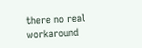there no real workaround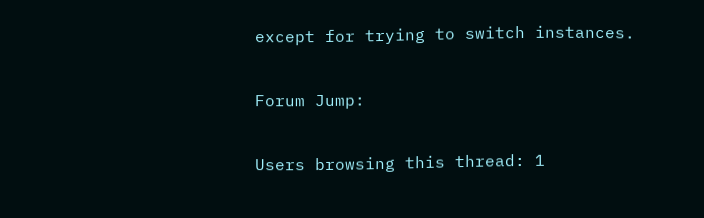except for trying to switch instances.

Forum Jump:

Users browsing this thread: 1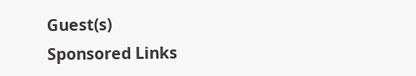Guest(s)
Sponsored Links